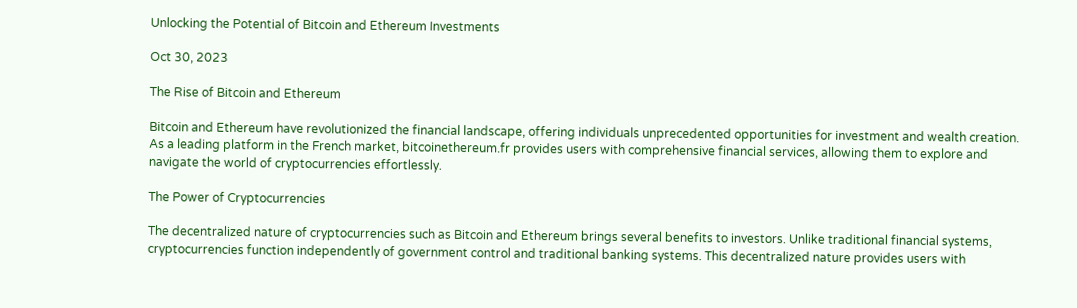Unlocking the Potential of Bitcoin and Ethereum Investments

Oct 30, 2023

The Rise of Bitcoin and Ethereum

Bitcoin and Ethereum have revolutionized the financial landscape, offering individuals unprecedented opportunities for investment and wealth creation. As a leading platform in the French market, bitcoinethereum.fr provides users with comprehensive financial services, allowing them to explore and navigate the world of cryptocurrencies effortlessly.

The Power of Cryptocurrencies

The decentralized nature of cryptocurrencies such as Bitcoin and Ethereum brings several benefits to investors. Unlike traditional financial systems, cryptocurrencies function independently of government control and traditional banking systems. This decentralized nature provides users with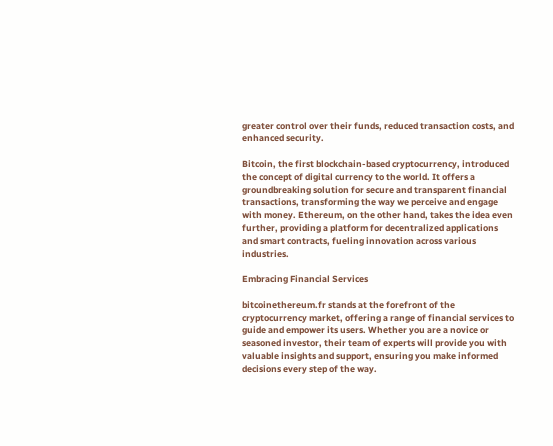greater control over their funds, reduced transaction costs, and enhanced security.

Bitcoin, the first blockchain-based cryptocurrency, introduced the concept of digital currency to the world. It offers a groundbreaking solution for secure and transparent financial transactions, transforming the way we perceive and engage with money. Ethereum, on the other hand, takes the idea even further, providing a platform for decentralized applications and smart contracts, fueling innovation across various industries.

Embracing Financial Services

bitcoinethereum.fr stands at the forefront of the cryptocurrency market, offering a range of financial services to guide and empower its users. Whether you are a novice or seasoned investor, their team of experts will provide you with valuable insights and support, ensuring you make informed decisions every step of the way.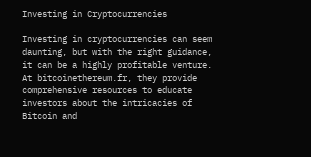Investing in Cryptocurrencies

Investing in cryptocurrencies can seem daunting, but with the right guidance, it can be a highly profitable venture. At bitcoinethereum.fr, they provide comprehensive resources to educate investors about the intricacies of Bitcoin and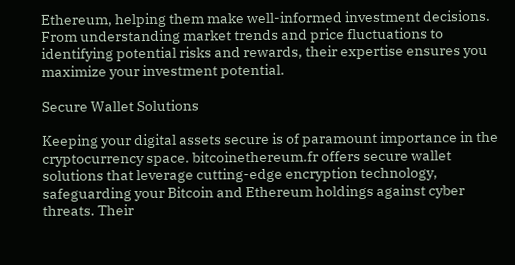Ethereum, helping them make well-informed investment decisions. From understanding market trends and price fluctuations to identifying potential risks and rewards, their expertise ensures you maximize your investment potential.

Secure Wallet Solutions

Keeping your digital assets secure is of paramount importance in the cryptocurrency space. bitcoinethereum.fr offers secure wallet solutions that leverage cutting-edge encryption technology, safeguarding your Bitcoin and Ethereum holdings against cyber threats. Their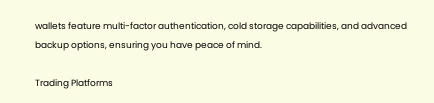wallets feature multi-factor authentication, cold storage capabilities, and advanced backup options, ensuring you have peace of mind.

Trading Platforms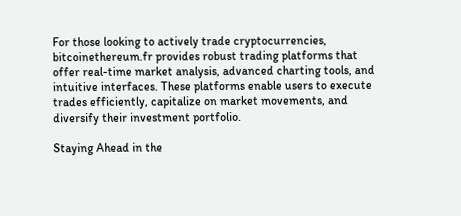For those looking to actively trade cryptocurrencies, bitcoinethereum.fr provides robust trading platforms that offer real-time market analysis, advanced charting tools, and intuitive interfaces. These platforms enable users to execute trades efficiently, capitalize on market movements, and diversify their investment portfolio.

Staying Ahead in the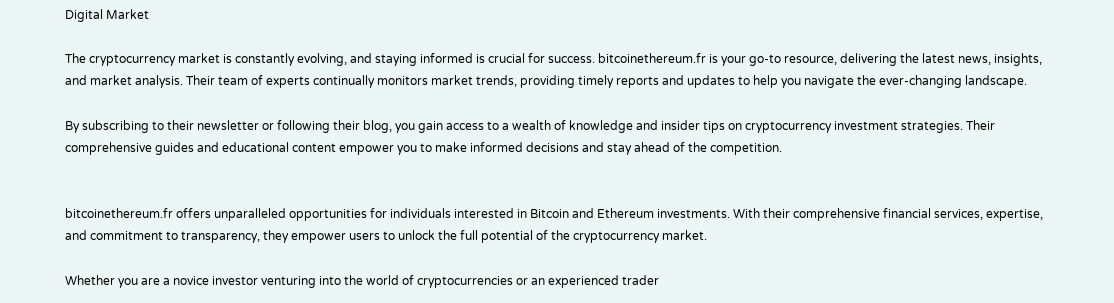Digital Market

The cryptocurrency market is constantly evolving, and staying informed is crucial for success. bitcoinethereum.fr is your go-to resource, delivering the latest news, insights, and market analysis. Their team of experts continually monitors market trends, providing timely reports and updates to help you navigate the ever-changing landscape.

By subscribing to their newsletter or following their blog, you gain access to a wealth of knowledge and insider tips on cryptocurrency investment strategies. Their comprehensive guides and educational content empower you to make informed decisions and stay ahead of the competition.


bitcoinethereum.fr offers unparalleled opportunities for individuals interested in Bitcoin and Ethereum investments. With their comprehensive financial services, expertise, and commitment to transparency, they empower users to unlock the full potential of the cryptocurrency market.

Whether you are a novice investor venturing into the world of cryptocurrencies or an experienced trader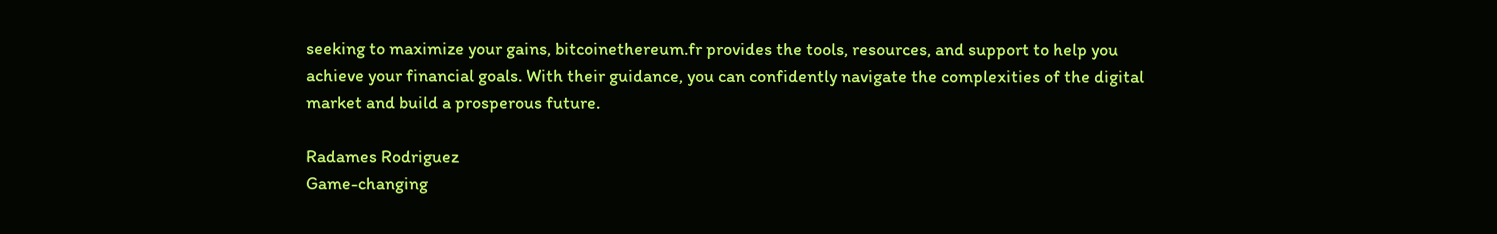seeking to maximize your gains, bitcoinethereum.fr provides the tools, resources, and support to help you achieve your financial goals. With their guidance, you can confidently navigate the complexities of the digital market and build a prosperous future.

Radames Rodriguez
Game-changing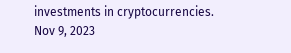investments in cryptocurrencies.
Nov 9, 2023